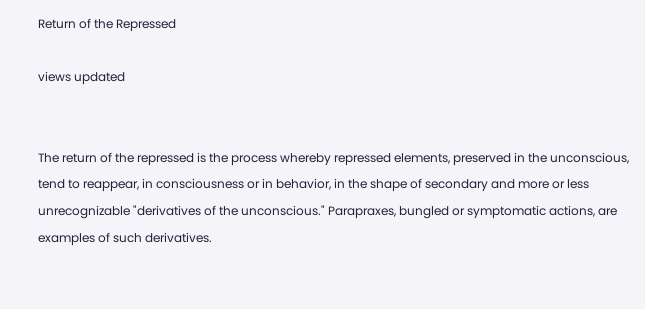Return of the Repressed

views updated


The return of the repressed is the process whereby repressed elements, preserved in the unconscious, tend to reappear, in consciousness or in behavior, in the shape of secondary and more or less unrecognizable "derivatives of the unconscious." Parapraxes, bungled or symptomatic actions, are examples of such derivatives.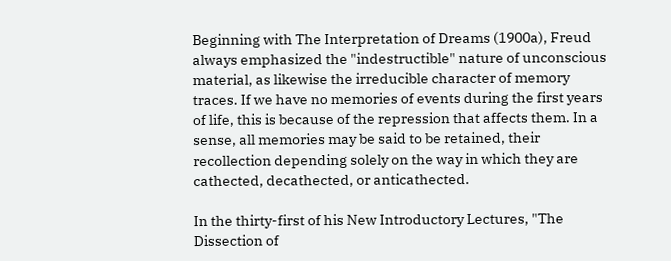Beginning with The Interpretation of Dreams (1900a), Freud always emphasized the "indestructible" nature of unconscious material, as likewise the irreducible character of memory traces. If we have no memories of events during the first years of life, this is because of the repression that affects them. In a sense, all memories may be said to be retained, their recollection depending solely on the way in which they are cathected, decathected, or anticathected.

In the thirty-first of his New Introductory Lectures, "The Dissection of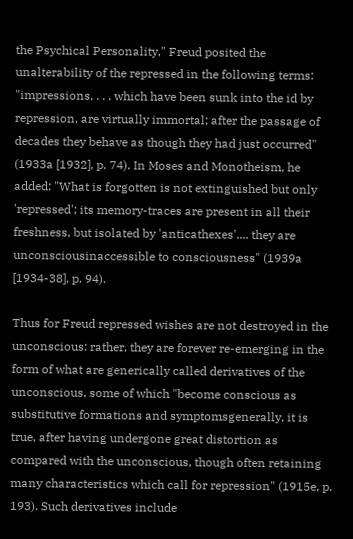the Psychical Personality," Freud posited the unalterability of the repressed in the following terms: "impressions, . . . which have been sunk into the id by repression, are virtually immortal; after the passage of decades they behave as though they had just occurred" (1933a [1932], p. 74). In Moses and Monotheism, he added: "What is forgotten is not extinguished but only 'repressed'; its memory-traces are present in all their freshness, but isolated by 'anticathexes'.... they are unconsciousinaccessible to consciousness" (1939a [1934-38], p. 94).

Thus for Freud repressed wishes are not destroyed in the unconscious: rather, they are forever re-emerging in the form of what are generically called derivatives of the unconscious, some of which "become conscious as substitutive formations and symptomsgenerally, it is true, after having undergone great distortion as compared with the unconscious, though often retaining many characteristics which call for repression" (1915e, p. 193). Such derivatives include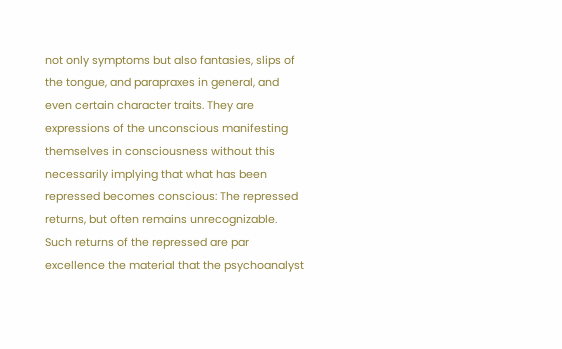not only symptoms but also fantasies, slips of the tongue, and parapraxes in general, and even certain character traits. They are expressions of the unconscious manifesting themselves in consciousness without this necessarily implying that what has been repressed becomes conscious: The repressed returns, but often remains unrecognizable. Such returns of the repressed are par excellence the material that the psychoanalyst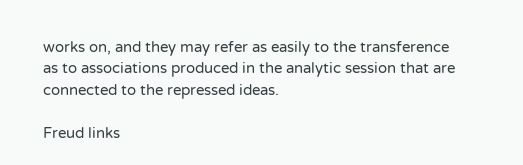works on, and they may refer as easily to the transference as to associations produced in the analytic session that are connected to the repressed ideas.

Freud links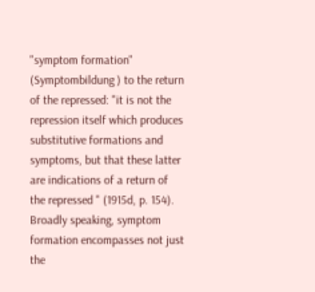"symptom formation" (Symptombildung ) to the return of the repressed: "it is not the repression itself which produces substitutive formations and symptoms, but that these latter are indications of a return of the repressed " (1915d, p. 154). Broadly speaking, symptom formation encompasses not just the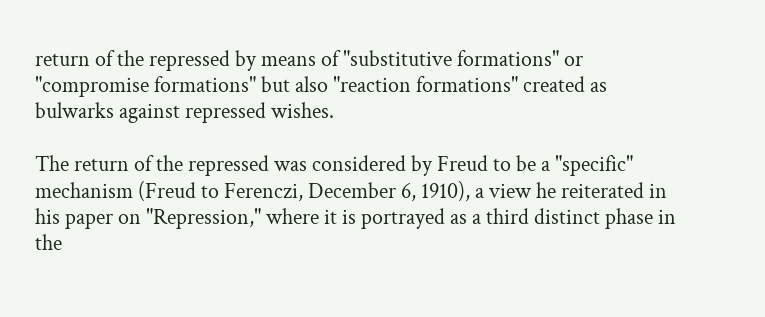return of the repressed by means of "substitutive formations" or "compromise formations" but also "reaction formations" created as bulwarks against repressed wishes.

The return of the repressed was considered by Freud to be a "specific" mechanism (Freud to Ferenczi, December 6, 1910), a view he reiterated in his paper on "Repression," where it is portrayed as a third distinct phase in the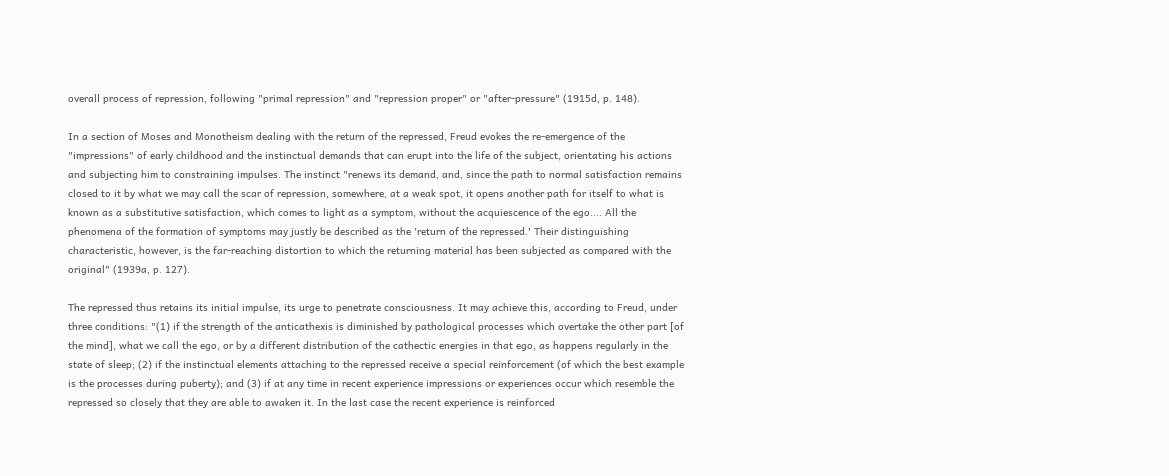overall process of repression, following "primal repression" and "repression proper" or "after-pressure" (1915d, p. 148).

In a section of Moses and Monotheism dealing with the return of the repressed, Freud evokes the re-emergence of the "impressions" of early childhood and the instinctual demands that can erupt into the life of the subject, orientating his actions and subjecting him to constraining impulses. The instinct "renews its demand, and, since the path to normal satisfaction remains closed to it by what we may call the scar of repression, somewhere, at a weak spot, it opens another path for itself to what is known as a substitutive satisfaction, which comes to light as a symptom, without the acquiescence of the ego.... All the phenomena of the formation of symptoms may justly be described as the 'return of the repressed.' Their distinguishing characteristic, however, is the far-reaching distortion to which the returning material has been subjected as compared with the original" (1939a, p. 127).

The repressed thus retains its initial impulse, its urge to penetrate consciousness. It may achieve this, according to Freud, under three conditions: "(1) if the strength of the anticathexis is diminished by pathological processes which overtake the other part [of the mind], what we call the ego, or by a different distribution of the cathectic energies in that ego, as happens regularly in the state of sleep; (2) if the instinctual elements attaching to the repressed receive a special reinforcement (of which the best example is the processes during puberty); and (3) if at any time in recent experience impressions or experiences occur which resemble the repressed so closely that they are able to awaken it. In the last case the recent experience is reinforced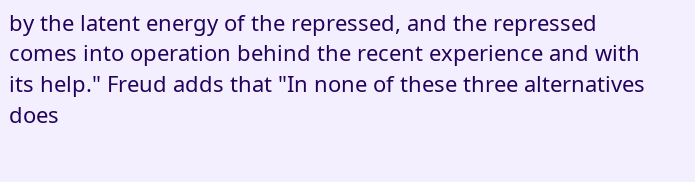by the latent energy of the repressed, and the repressed comes into operation behind the recent experience and with its help." Freud adds that "In none of these three alternatives does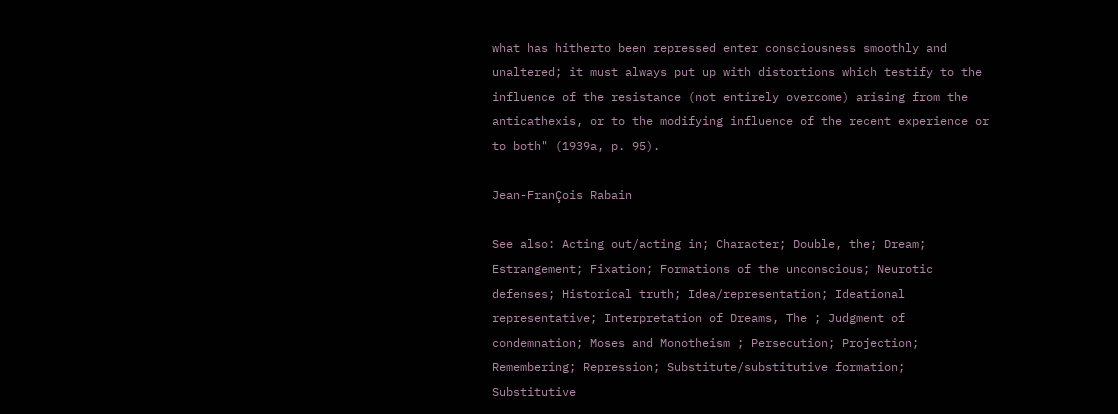what has hitherto been repressed enter consciousness smoothly and unaltered; it must always put up with distortions which testify to the influence of the resistance (not entirely overcome) arising from the anticathexis, or to the modifying influence of the recent experience or to both" (1939a, p. 95).

Jean-FranÇois Rabain

See also: Acting out/acting in; Character; Double, the; Dream; Estrangement; Fixation; Formations of the unconscious; Neurotic defenses; Historical truth; Idea/representation; Ideational representative; Interpretation of Dreams, The ; Judgment of condemnation; Moses and Monotheism ; Persecution; Projection; Remembering; Repression; Substitute/substitutive formation; Substitutive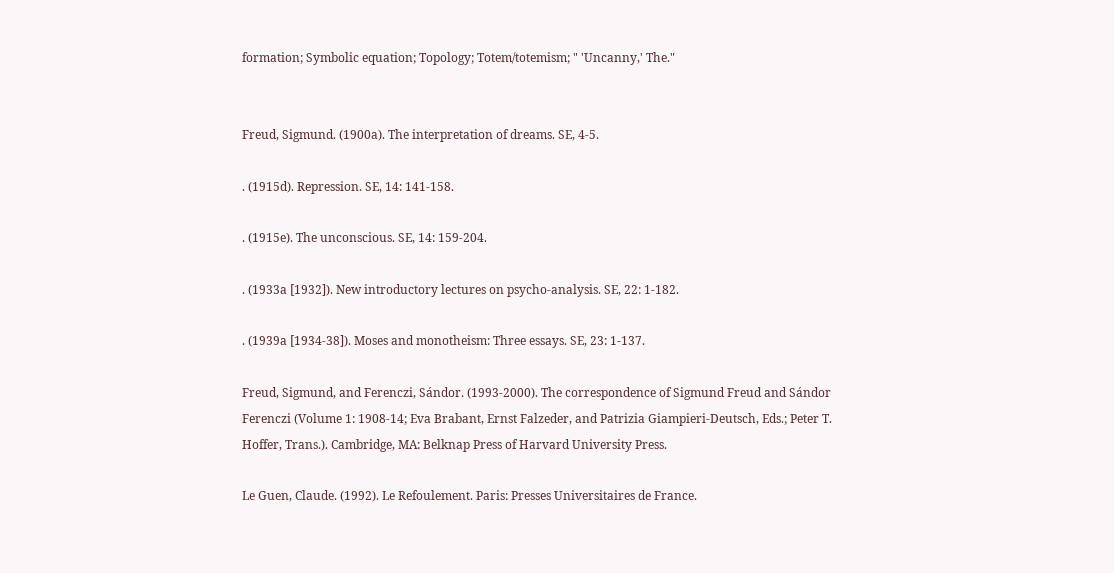formation; Symbolic equation; Topology; Totem/totemism; " 'Uncanny,' The."


Freud, Sigmund. (1900a). The interpretation of dreams. SE, 4-5.

. (1915d). Repression. SE, 14: 141-158.

. (1915e). The unconscious. SE, 14: 159-204.

. (1933a [1932]). New introductory lectures on psycho-analysis. SE, 22: 1-182.

. (1939a [1934-38]). Moses and monotheism: Three essays. SE, 23: 1-137.

Freud, Sigmund, and Ferenczi, Sándor. (1993-2000). The correspondence of Sigmund Freud and Sándor Ferenczi (Volume 1: 1908-14; Eva Brabant, Ernst Falzeder, and Patrizia Giampieri-Deutsch, Eds.; Peter T. Hoffer, Trans.). Cambridge, MA: Belknap Press of Harvard University Press.

Le Guen, Claude. (1992). Le Refoulement. Paris: Presses Universitaires de France.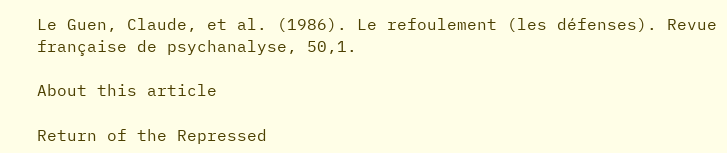Le Guen, Claude, et al. (1986). Le refoulement (les défenses). Revue française de psychanalyse, 50,1.

About this article

Return of the Repressed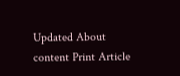Updated About content Print Article